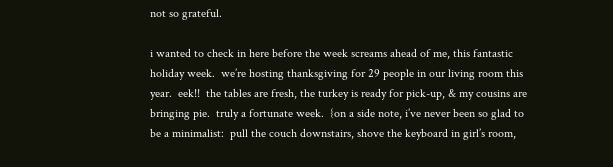not so grateful.

i wanted to check in here before the week screams ahead of me, this fantastic holiday week.  we’re hosting thanksgiving for 29 people in our living room this year.  eek!!  the tables are fresh, the turkey is ready for pick-up, & my cousins are bringing pie.  truly a fortunate week.  {on a side note, i’ve never been so glad to be a minimalist:  pull the couch downstairs, shove the keyboard in girl’s room,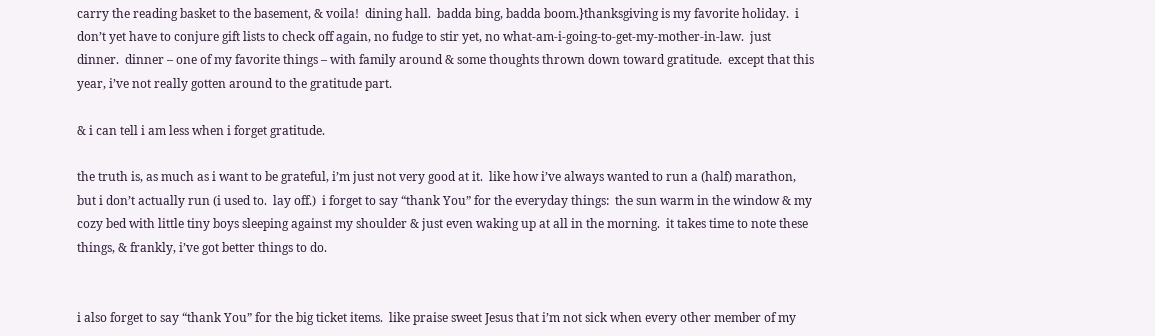carry the reading basket to the basement, & voila!  dining hall.  badda bing, badda boom.}thanksgiving is my favorite holiday.  i don’t yet have to conjure gift lists to check off again, no fudge to stir yet, no what-am-i-going-to-get-my-mother-in-law.  just dinner.  dinner – one of my favorite things – with family around & some thoughts thrown down toward gratitude.  except that this year, i’ve not really gotten around to the gratitude part.

& i can tell i am less when i forget gratitude.

the truth is, as much as i want to be grateful, i’m just not very good at it.  like how i’ve always wanted to run a (half) marathon, but i don’t actually run (i used to.  lay off.)  i forget to say “thank You” for the everyday things:  the sun warm in the window & my cozy bed with little tiny boys sleeping against my shoulder & just even waking up at all in the morning.  it takes time to note these things, & frankly, i’ve got better things to do.


i also forget to say “thank You” for the big ticket items.  like praise sweet Jesus that i’m not sick when every other member of my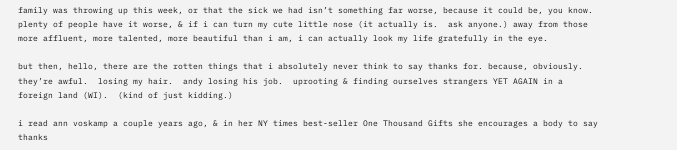family was throwing up this week, or that the sick we had isn’t something far worse, because it could be, you know.  plenty of people have it worse, & if i can turn my cute little nose (it actually is.  ask anyone.) away from those more affluent, more talented, more beautiful than i am, i can actually look my life gratefully in the eye.

but then, hello, there are the rotten things that i absolutely never think to say thanks for. because, obviously.  they’re awful.  losing my hair.  andy losing his job.  uprooting & finding ourselves strangers YET AGAIN in a foreign land (WI).  (kind of just kidding.)

i read ann voskamp a couple years ago, & in her NY times best-seller One Thousand Gifts she encourages a body to say thanks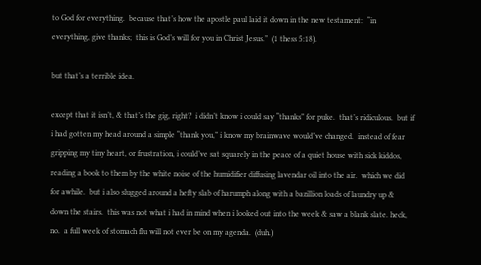to God for everything.  because that’s how the apostle paul laid it down in the new testament:  “in everything, give thanks;  this is God’s will for you in Christ Jesus.”  (1 thess 5:18).

but that’s a terrible idea.

except that it isn’t, & that’s the gig, right?  i didn’t know i could say “thanks” for puke.  that’s ridiculous.  but if i had gotten my head around a simple “thank you,” i know my brainwave would’ve changed.  instead of fear gripping my tiny heart, or frustration, i could’ve sat squarely in the peace of a quiet house with sick kiddos, reading a book to them by the white noise of the humidifier diffusing lavendar oil into the air.  which we did for awhile.  but i also slugged around a hefty slab of harumph along with a bazillion loads of laundry up & down the stairs.  this was not what i had in mind when i looked out into the week & saw a blank slate. heck, no.  a full week of stomach flu will not ever be on my agenda.  (duh.)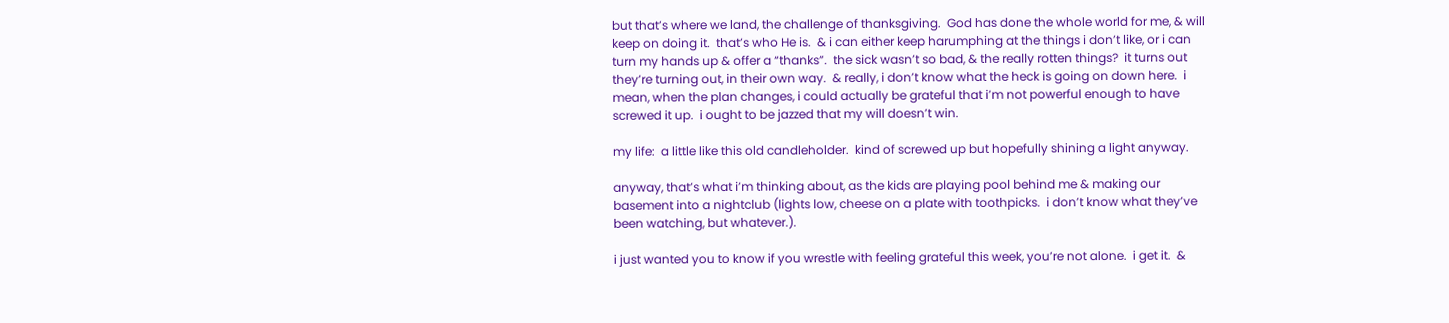but that’s where we land, the challenge of thanksgiving.  God has done the whole world for me, & will keep on doing it.  that’s who He is.  & i can either keep harumphing at the things i don’t like, or i can turn my hands up & offer a “thanks”.  the sick wasn’t so bad, & the really rotten things?  it turns out they’re turning out, in their own way.  & really, i don’t know what the heck is going on down here.  i mean, when the plan changes, i could actually be grateful that i’m not powerful enough to have screwed it up.  i ought to be jazzed that my will doesn’t win.

my life:  a little like this old candleholder.  kind of screwed up but hopefully shining a light anyway.

anyway, that’s what i’m thinking about, as the kids are playing pool behind me & making our basement into a nightclub (lights low, cheese on a plate with toothpicks.  i don’t know what they’ve been watching, but whatever.).

i just wanted you to know if you wrestle with feeling grateful this week, you’re not alone.  i get it.  &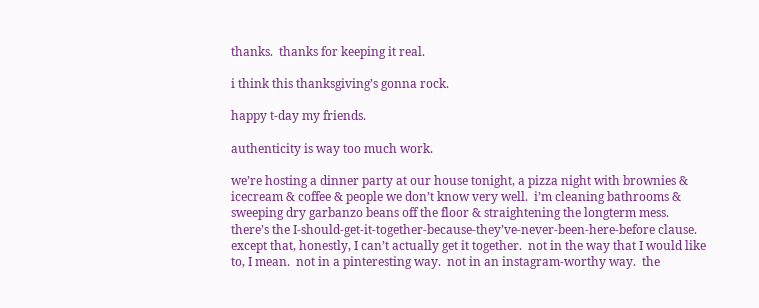thanks.  thanks for keeping it real.

i think this thanksgiving’s gonna rock.

happy t-day my friends.

authenticity is way too much work.

we’re hosting a dinner party at our house tonight, a pizza night with brownies & icecream & coffee & people we don’t know very well.  i’m cleaning bathrooms & sweeping dry garbanzo beans off the floor & straightening the longterm mess.  there’s the I-should-get-it-together-because-they’ve-never-been-here-before clause.  except that, honestly, I can’t actually get it together.  not in the way that I would like to, I mean.  not in a pinteresting way.  not in an instagram-worthy way.  the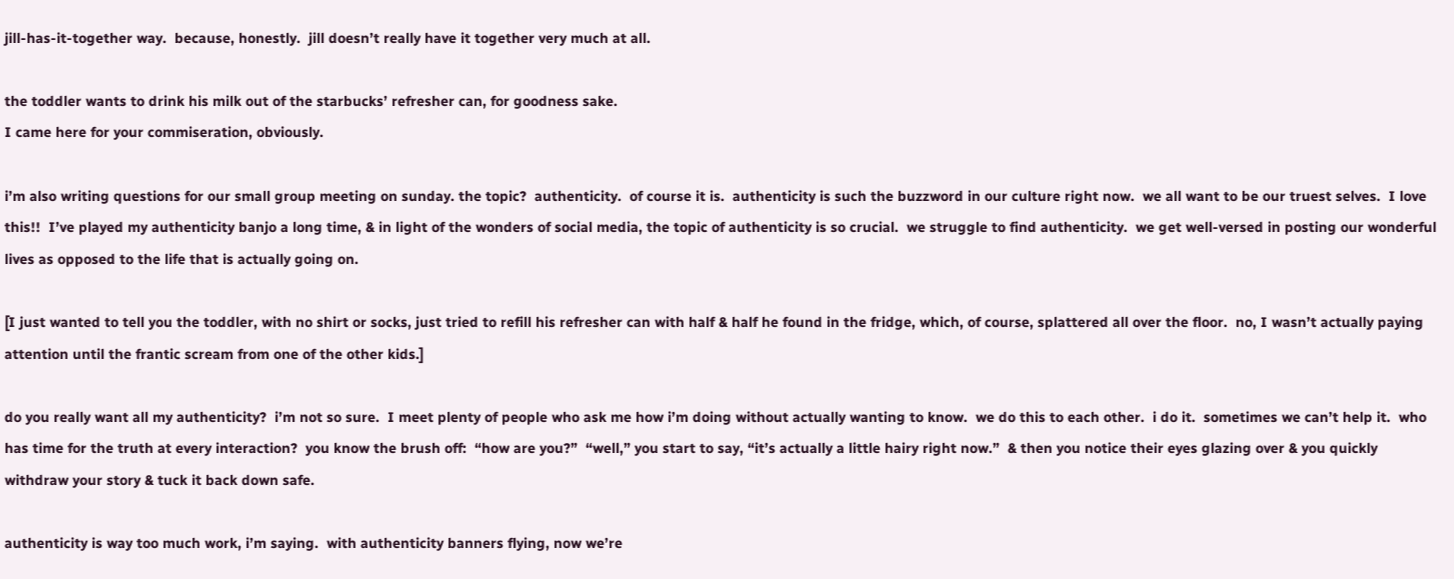jill-has-it-together way.  because, honestly.  jill doesn’t really have it together very much at all.

the toddler wants to drink his milk out of the starbucks’ refresher can, for goodness sake.
I came here for your commiseration, obviously.

i’m also writing questions for our small group meeting on sunday. the topic?  authenticity.  of course it is.  authenticity is such the buzzword in our culture right now.  we all want to be our truest selves.  I love this!!  I’ve played my authenticity banjo a long time, & in light of the wonders of social media, the topic of authenticity is so crucial.  we struggle to find authenticity.  we get well-versed in posting our wonderful lives as opposed to the life that is actually going on.

[I just wanted to tell you the toddler, with no shirt or socks, just tried to refill his refresher can with half & half he found in the fridge, which, of course, splattered all over the floor.  no, I wasn’t actually paying attention until the frantic scream from one of the other kids.]

do you really want all my authenticity?  i’m not so sure.  I meet plenty of people who ask me how i’m doing without actually wanting to know.  we do this to each other.  i do it.  sometimes we can’t help it.  who has time for the truth at every interaction?  you know the brush off:  “how are you?”  “well,” you start to say, “it’s actually a little hairy right now.”  & then you notice their eyes glazing over & you quickly withdraw your story & tuck it back down safe.

authenticity is way too much work, i’m saying.  with authenticity banners flying, now we’re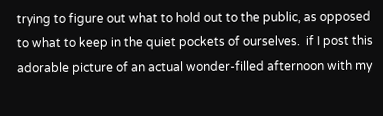trying to figure out what to hold out to the public, as opposed to what to keep in the quiet pockets of ourselves.  if I post this adorable picture of an actual wonder-filled afternoon with my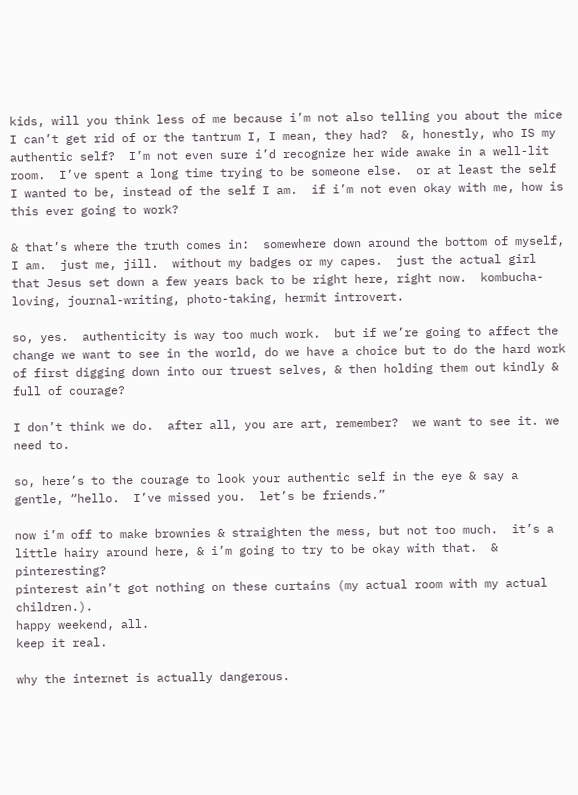kids, will you think less of me because i’m not also telling you about the mice I can’t get rid of or the tantrum I, I mean, they had?  &, honestly, who IS my authentic self?  I’m not even sure i’d recognize her wide awake in a well-lit room.  I’ve spent a long time trying to be someone else.  or at least the self I wanted to be, instead of the self I am.  if i’m not even okay with me, how is this ever going to work?

& that’s where the truth comes in:  somewhere down around the bottom of myself, I am.  just me, jill.  without my badges or my capes.  just the actual girl that Jesus set down a few years back to be right here, right now.  kombucha-loving, journal-writing, photo-taking, hermit introvert.

so, yes.  authenticity is way too much work.  but if we’re going to affect the change we want to see in the world, do we have a choice but to do the hard work of first digging down into our truest selves, & then holding them out kindly & full of courage?

I don’t think we do.  after all, you are art, remember?  we want to see it. we need to.

so, here’s to the courage to look your authentic self in the eye & say a gentle, “hello.  I’ve missed you.  let’s be friends.”

now i’m off to make brownies & straighten the mess, but not too much.  it’s a little hairy around here, & i’m going to try to be okay with that.  & pinteresting?
pinterest ain’t got nothing on these curtains (my actual room with my actual children.).
happy weekend, all.
keep it real.

why the internet is actually dangerous.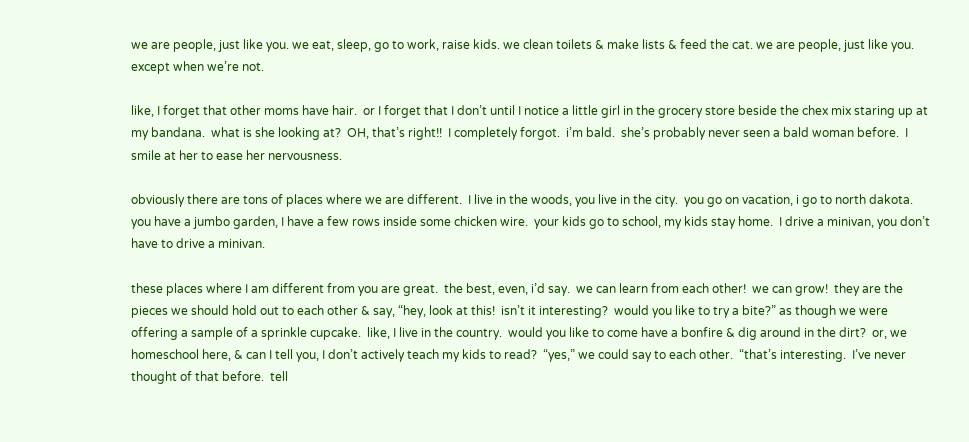we are people, just like you. we eat, sleep, go to work, raise kids. we clean toilets & make lists & feed the cat. we are people, just like you. except when we’re not.

like, I forget that other moms have hair.  or I forget that I don’t until I notice a little girl in the grocery store beside the chex mix staring up at my bandana.  what is she looking at?  OH, that’s right!!  I completely forgot.  i’m bald.  she’s probably never seen a bald woman before.  I smile at her to ease her nervousness.

obviously there are tons of places where we are different.  I live in the woods, you live in the city.  you go on vacation, i go to north dakota.  you have a jumbo garden, I have a few rows inside some chicken wire.  your kids go to school, my kids stay home.  I drive a minivan, you don’t have to drive a minivan.

these places where I am different from you are great.  the best, even, i’d say.  we can learn from each other!  we can grow!  they are the pieces we should hold out to each other & say, “hey, look at this!  isn’t it interesting?  would you like to try a bite?” as though we were offering a sample of a sprinkle cupcake.  like, I live in the country.  would you like to come have a bonfire & dig around in the dirt?  or, we homeschool here, & can I tell you, I don’t actively teach my kids to read?  “yes,” we could say to each other.  “that’s interesting.  I’ve never thought of that before.  tell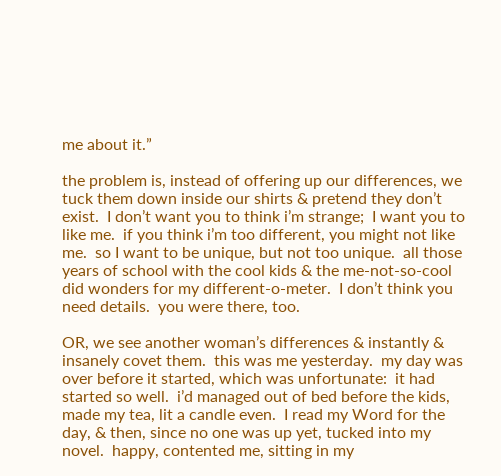me about it.”

the problem is, instead of offering up our differences, we tuck them down inside our shirts & pretend they don’t exist.  I don’t want you to think i’m strange;  I want you to like me.  if you think i’m too different, you might not like me.  so I want to be unique, but not too unique.  all those years of school with the cool kids & the me-not-so-cool did wonders for my different-o-meter.  I don’t think you need details.  you were there, too.

OR, we see another woman’s differences & instantly & insanely covet them.  this was me yesterday.  my day was over before it started, which was unfortunate:  it had started so well.  i’d managed out of bed before the kids, made my tea, lit a candle even.  I read my Word for the day, & then, since no one was up yet, tucked into my novel.  happy, contented me, sitting in my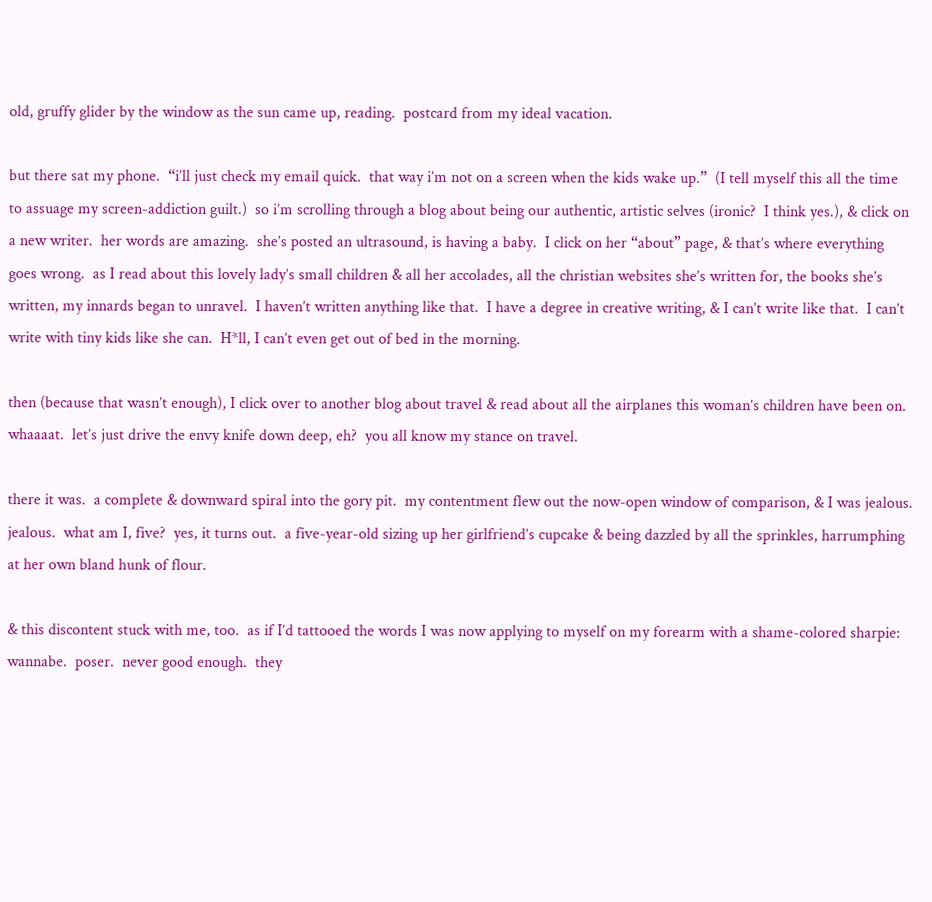old, gruffy glider by the window as the sun came up, reading.  postcard from my ideal vacation.

but there sat my phone.  “i’ll just check my email quick.  that way i’m not on a screen when the kids wake up.”  (I tell myself this all the time to assuage my screen-addiction guilt.)  so i’m scrolling through a blog about being our authentic, artistic selves (ironic?  I think yes.), & click on a new writer.  her words are amazing.  she’s posted an ultrasound, is having a baby.  I click on her “about” page, & that’s where everything goes wrong.  as I read about this lovely lady’s small children & all her accolades, all the christian websites she’s written for, the books she’s written, my innards began to unravel.  I haven’t written anything like that.  I have a degree in creative writing, & I can’t write like that.  I can’t write with tiny kids like she can.  H*ll, I can’t even get out of bed in the morning.

then (because that wasn’t enough), I click over to another blog about travel & read about all the airplanes this woman’s children have been on.  whaaaat.  let’s just drive the envy knife down deep, eh?  you all know my stance on travel.

there it was.  a complete & downward spiral into the gory pit.  my contentment flew out the now-open window of comparison, & I was jealous.  jealous.  what am I, five?  yes, it turns out.  a five-year-old sizing up her girlfriend’s cupcake & being dazzled by all the sprinkles, harrumphing at her own bland hunk of flour.

& this discontent stuck with me, too.  as if I’d tattooed the words I was now applying to myself on my forearm with a shame-colored sharpie:  wannabe.  poser.  never good enough.  they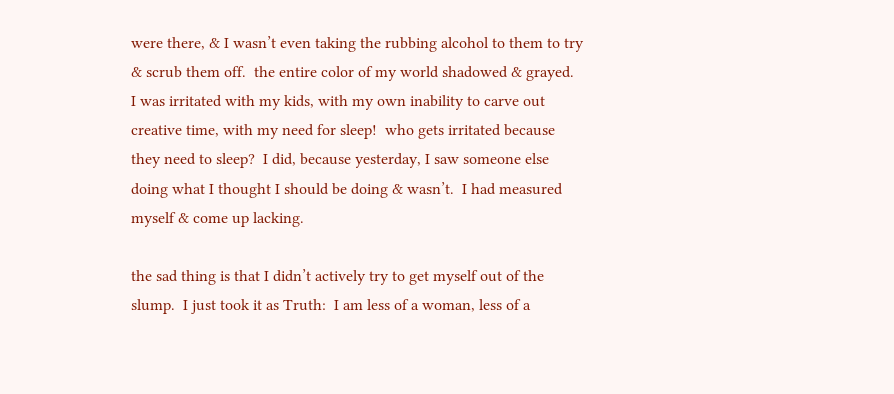were there, & I wasn’t even taking the rubbing alcohol to them to try & scrub them off.  the entire color of my world shadowed & grayed.  I was irritated with my kids, with my own inability to carve out creative time, with my need for sleep!  who gets irritated because they need to sleep?  I did, because yesterday, I saw someone else doing what I thought I should be doing & wasn’t.  I had measured myself & come up lacking.

the sad thing is that I didn’t actively try to get myself out of the slump.  I just took it as Truth:  I am less of a woman, less of a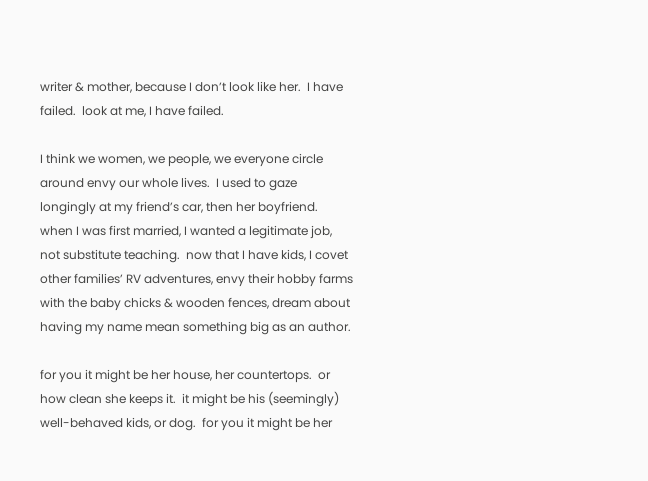writer & mother, because I don’t look like her.  I have failed.  look at me, I have failed.

I think we women, we people, we everyone circle around envy our whole lives.  I used to gaze longingly at my friend’s car, then her boyfriend.  when I was first married, I wanted a legitimate job, not substitute teaching.  now that I have kids, I covet other families’ RV adventures, envy their hobby farms with the baby chicks & wooden fences, dream about having my name mean something big as an author.

for you it might be her house, her countertops.  or how clean she keeps it.  it might be his (seemingly) well-behaved kids, or dog.  for you it might be her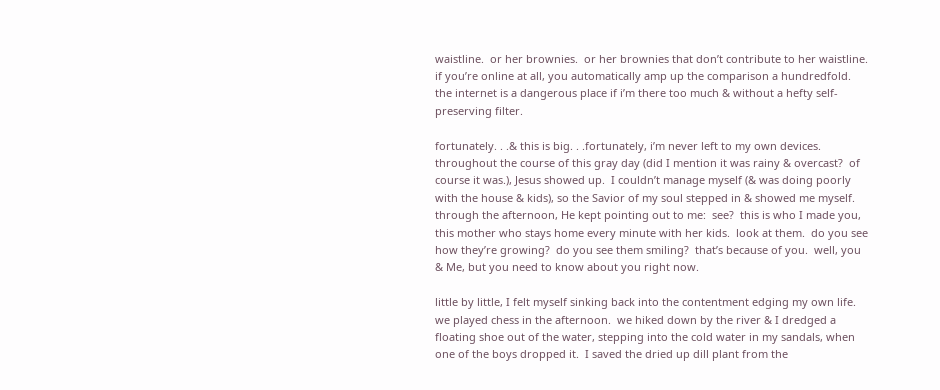waistline.  or her brownies.  or her brownies that don’t contribute to her waistline.  if you’re online at all, you automatically amp up the comparison a hundredfold.  the internet is a dangerous place if i’m there too much & without a hefty self-preserving filter.

fortunately. . .& this is big. . .fortunately, i’m never left to my own devices.  throughout the course of this gray day (did I mention it was rainy & overcast?  of course it was.), Jesus showed up.  I couldn’t manage myself (& was doing poorly with the house & kids), so the Savior of my soul stepped in & showed me myself.  through the afternoon, He kept pointing out to me:  see?  this is who I made you, this mother who stays home every minute with her kids.  look at them.  do you see how they’re growing?  do you see them smiling?  that’s because of you.  well, you & Me, but you need to know about you right now.

little by little, I felt myself sinking back into the contentment edging my own life.  we played chess in the afternoon.  we hiked down by the river & I dredged a floating shoe out of the water, stepping into the cold water in my sandals, when one of the boys dropped it.  I saved the dried up dill plant from the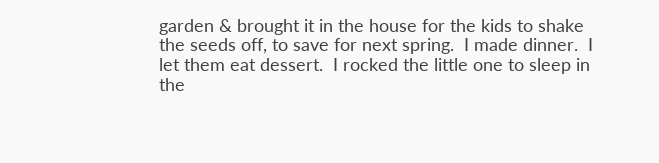garden & brought it in the house for the kids to shake the seeds off, to save for next spring.  I made dinner.  I let them eat dessert.  I rocked the little one to sleep in the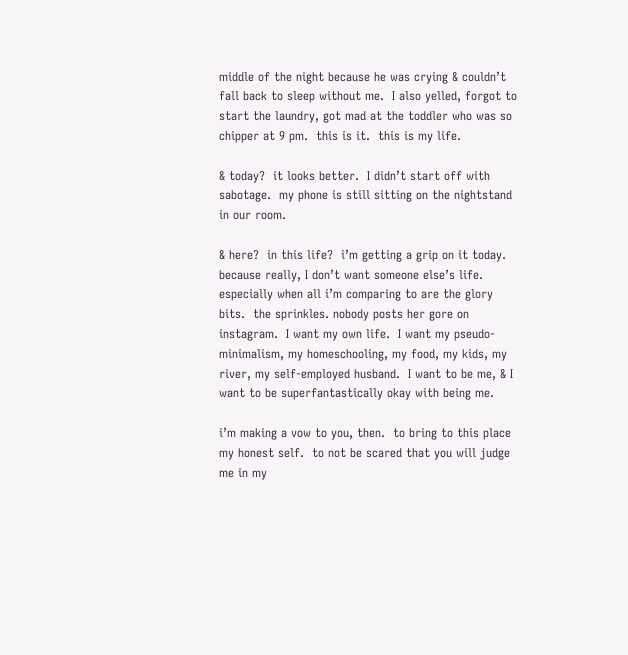middle of the night because he was crying & couldn’t fall back to sleep without me.  I also yelled, forgot to start the laundry, got mad at the toddler who was so chipper at 9 pm.  this is it.  this is my life.

& today?  it looks better.  I didn’t start off with sabotage.  my phone is still sitting on the nightstand in our room.

& here?  in this life?  i’m getting a grip on it today.  because really, I don’t want someone else’s life.  especially when all i’m comparing to are the glory bits.  the sprinkles. nobody posts her gore on instagram.  I want my own life.  I want my pseudo-minimalism, my homeschooling, my food, my kids, my river, my self-employed husband.  I want to be me, & I want to be superfantastically okay with being me.

i’m making a vow to you, then.  to bring to this place my honest self.  to not be scared that you will judge me in my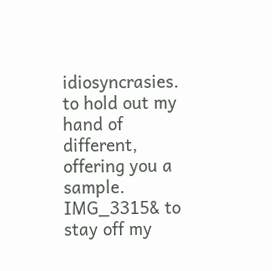idiosyncrasies.  to hold out my hand of different, offering you a sample.
IMG_3315& to stay off my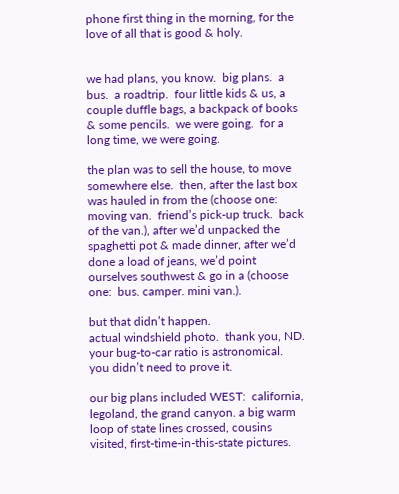phone first thing in the morning, for the love of all that is good & holy.


we had plans, you know.  big plans.  a bus.  a roadtrip.  four little kids & us, a couple duffle bags, a backpack of books & some pencils.  we were going.  for a long time, we were going.

the plan was to sell the house, to move somewhere else.  then, after the last box was hauled in from the (choose one:  moving van.  friend’s pick-up truck.  back of the van.), after we’d unpacked the spaghetti pot & made dinner, after we’d done a load of jeans, we’d point ourselves southwest & go in a (choose one:  bus. camper. mini van.).

but that didn’t happen.
actual windshield photo.  thank you, ND.  your bug-to-car ratio is astronomical.  you didn’t need to prove it.

our big plans included WEST:  california, legoland, the grand canyon. a big warm loop of state lines crossed, cousins visited, first-time-in-this-state pictures.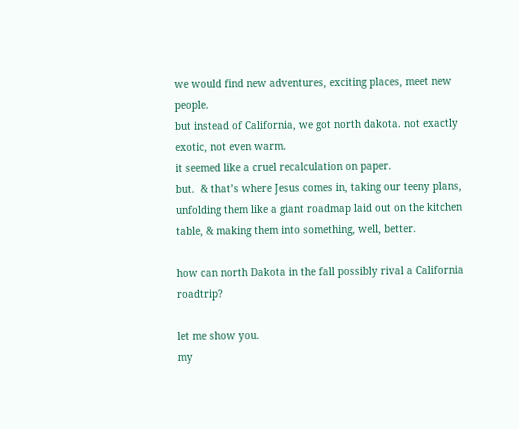we would find new adventures, exciting places, meet new people.
but instead of California, we got north dakota. not exactly exotic, not even warm.
it seemed like a cruel recalculation on paper.
but.  & that’s where Jesus comes in, taking our teeny plans, unfolding them like a giant roadmap laid out on the kitchen table, & making them into something, well, better.

how can north Dakota in the fall possibly rival a California roadtrip?

let me show you.
my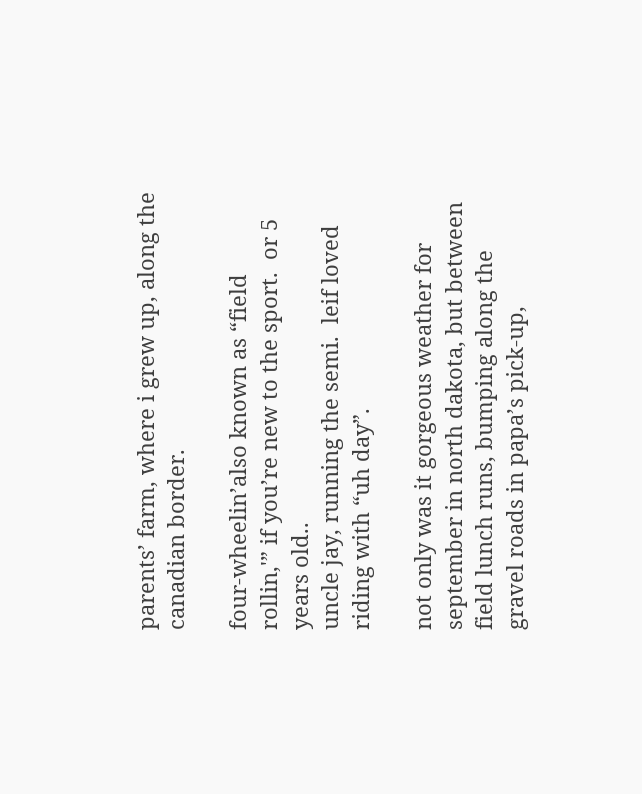parents’ farm, where i grew up, along the canadian border.

four-wheelin’also known as “field rollin,'” if you’re new to the sport.  or 5 years old..
uncle jay, running the semi.  leif loved riding with “uh day”.

not only was it gorgeous weather for september in north dakota, but between field lunch runs, bumping along the gravel roads in papa’s pick-up,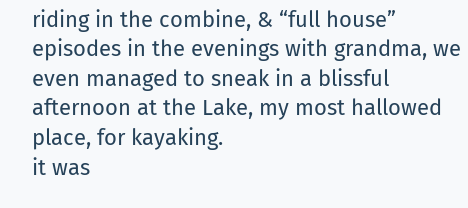riding in the combine, & “full house” episodes in the evenings with grandma, we even managed to sneak in a blissful afternoon at the Lake, my most hallowed place, for kayaking.
it was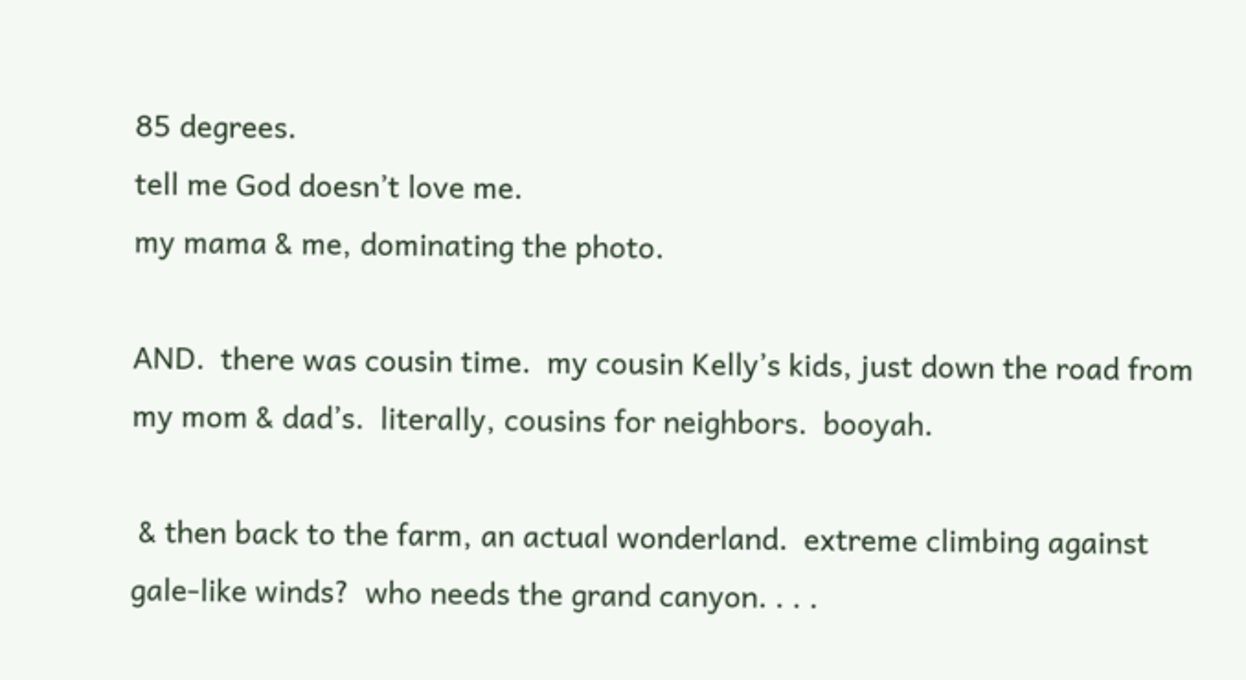85 degrees.
tell me God doesn’t love me.
my mama & me, dominating the photo.

AND.  there was cousin time.  my cousin Kelly’s kids, just down the road from my mom & dad’s.  literally, cousins for neighbors.  booyah.

 & then back to the farm, an actual wonderland.  extreme climbing against gale-like winds?  who needs the grand canyon. . . .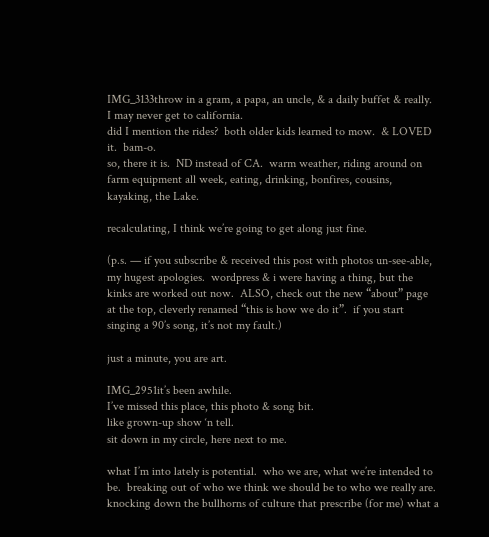IMG_3133throw in a gram, a papa, an uncle, & a daily buffet & really.
I may never get to california.
did I mention the rides?  both older kids learned to mow.  & LOVED it.  bam-o.
so, there it is.  ND instead of CA.  warm weather, riding around on farm equipment all week, eating, drinking, bonfires, cousins, kayaking, the Lake.

recalculating, I think we’re going to get along just fine.

(p.s. — if you subscribe & received this post with photos un-see-able, my hugest apologies.  wordpress & i were having a thing, but the kinks are worked out now.  ALSO, check out the new “about” page at the top, cleverly renamed “this is how we do it”.  if you start singing a 90’s song, it’s not my fault.)

just a minute, you are art.

IMG_2951it’s been awhile.
I’ve missed this place, this photo & song bit.
like grown-up show ‘n tell.
sit down in my circle, here next to me.

what I’m into lately is potential.  who we are, what we’re intended to be.  breaking out of who we think we should be to who we really are.  knocking down the bullhorns of culture that prescribe (for me) what a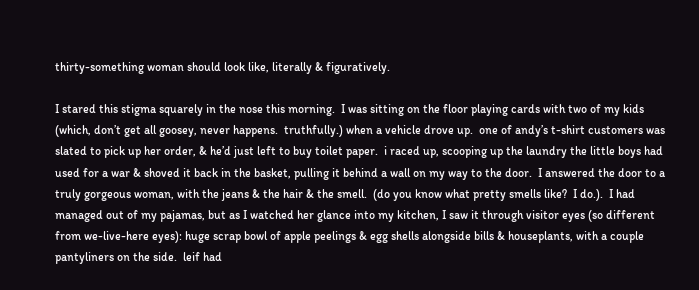thirty-something woman should look like, literally & figuratively.

I stared this stigma squarely in the nose this morning.  I was sitting on the floor playing cards with two of my kids (which, don’t get all goosey, never happens.  truthfully.) when a vehicle drove up.  one of andy’s t-shirt customers was slated to pick up her order, & he’d just left to buy toilet paper.  i raced up, scooping up the laundry the little boys had used for a war & shoved it back in the basket, pulling it behind a wall on my way to the door.  I answered the door to a truly gorgeous woman, with the jeans & the hair & the smell.  (do you know what pretty smells like?  I do.).  I had managed out of my pajamas, but as I watched her glance into my kitchen, I saw it through visitor eyes (so different from we-live-here eyes): huge scrap bowl of apple peelings & egg shells alongside bills & houseplants, with a couple pantyliners on the side.  leif had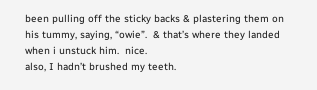been pulling off the sticky backs & plastering them on his tummy, saying, “owie”.  & that’s where they landed when i unstuck him.  nice.
also, I hadn’t brushed my teeth.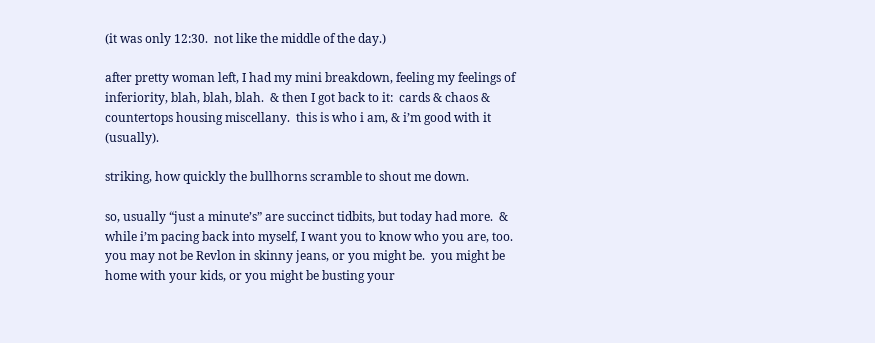(it was only 12:30.  not like the middle of the day.)

after pretty woman left, I had my mini breakdown, feeling my feelings of inferiority, blah, blah, blah.  & then I got back to it:  cards & chaos & countertops housing miscellany.  this is who i am, & i’m good with it (usually).

striking, how quickly the bullhorns scramble to shout me down.

so, usually “just a minute’s” are succinct tidbits, but today had more.  & while i’m pacing back into myself, I want you to know who you are, too.  you may not be Revlon in skinny jeans, or you might be.  you might be home with your kids, or you might be busting your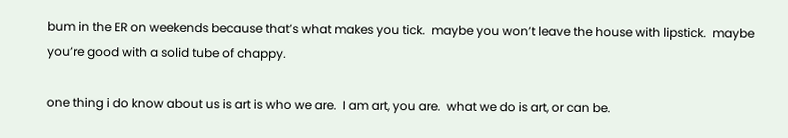bum in the ER on weekends because that’s what makes you tick.  maybe you won’t leave the house with lipstick.  maybe you’re good with a solid tube of chappy.

one thing i do know about us is art is who we are.  I am art, you are.  what we do is art, or can be.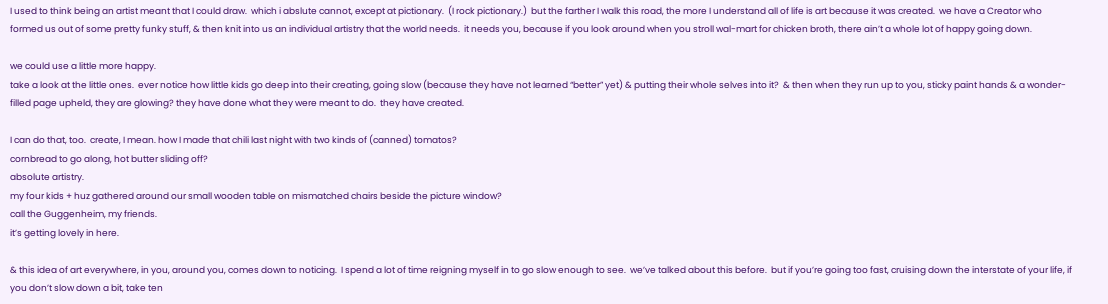I used to think being an artist meant that I could draw.  which i abslute cannot, except at pictionary.  (I rock pictionary.)  but the farther I walk this road, the more I understand all of life is art because it was created.  we have a Creator who formed us out of some pretty funky stuff, & then knit into us an individual artistry that the world needs.  it needs you, because if you look around when you stroll wal-mart for chicken broth, there ain’t a whole lot of happy going down.

we could use a little more happy.
take a look at the little ones.  ever notice how little kids go deep into their creating, going slow (because they have not learned “better” yet) & putting their whole selves into it?  & then when they run up to you, sticky paint hands & a wonder-filled page upheld, they are glowing? they have done what they were meant to do.  they have created.

I can do that, too.  create, I mean. how I made that chili last night with two kinds of (canned) tomatos?
cornbread to go along, hot butter sliding off?
absolute artistry.
my four kids + huz gathered around our small wooden table on mismatched chairs beside the picture window?
call the Guggenheim, my friends.
it’s getting lovely in here.

& this idea of art everywhere, in you, around you, comes down to noticing.  I spend a lot of time reigning myself in to go slow enough to see.  we’ve talked about this before.  but if you’re going too fast, cruising down the interstate of your life, if you don’t slow down a bit, take ten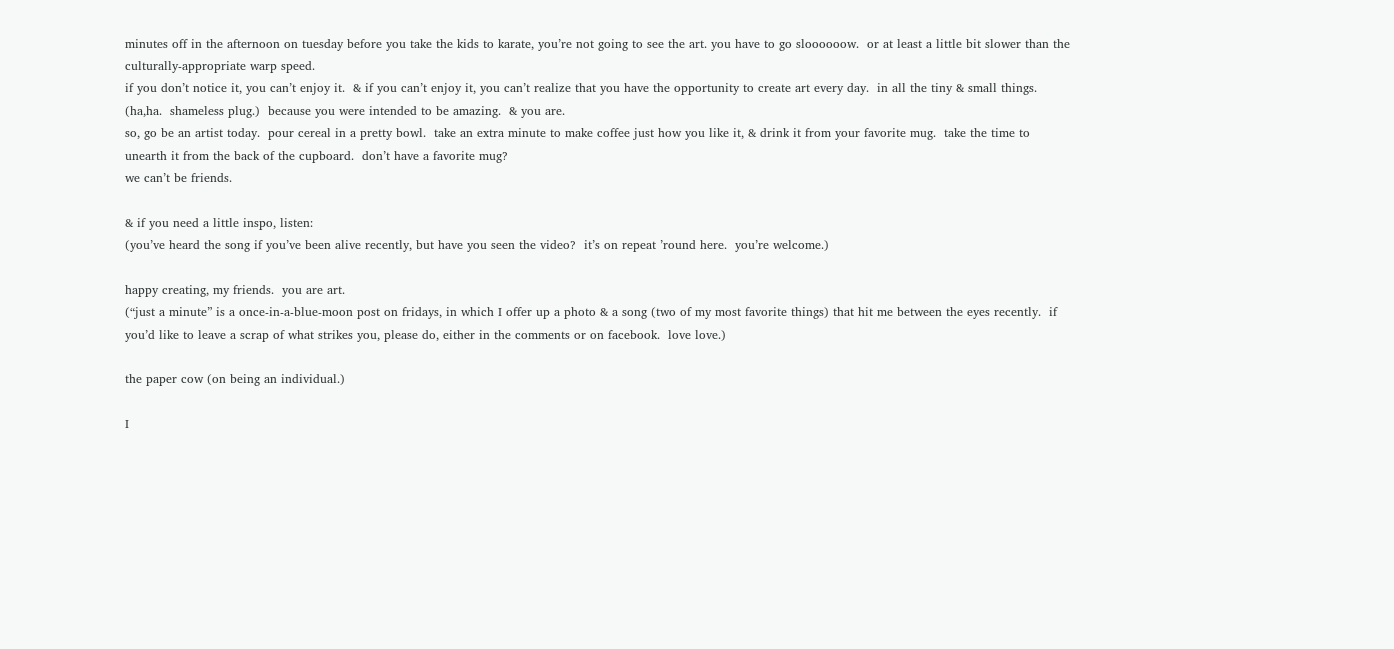minutes off in the afternoon on tuesday before you take the kids to karate, you’re not going to see the art. you have to go sloooooow.  or at least a little bit slower than the culturally-appropriate warp speed.
if you don’t notice it, you can’t enjoy it.  & if you can’t enjoy it, you can’t realize that you have the opportunity to create art every day.  in all the tiny & small things.  (ha,ha.  shameless plug.)  because you were intended to be amazing.  & you are.
so, go be an artist today.  pour cereal in a pretty bowl.  take an extra minute to make coffee just how you like it, & drink it from your favorite mug.  take the time to unearth it from the back of the cupboard.  don’t have a favorite mug?
we can’t be friends.

& if you need a little inspo, listen:
(you’ve heard the song if you’ve been alive recently, but have you seen the video?  it’s on repeat ’round here.  you’re welcome.)

happy creating, my friends.  you are art.
(“just a minute” is a once-in-a-blue-moon post on fridays, in which I offer up a photo & a song (two of my most favorite things) that hit me between the eyes recently.  if you’d like to leave a scrap of what strikes you, please do, either in the comments or on facebook.  love love.)

the paper cow (on being an individual.)

I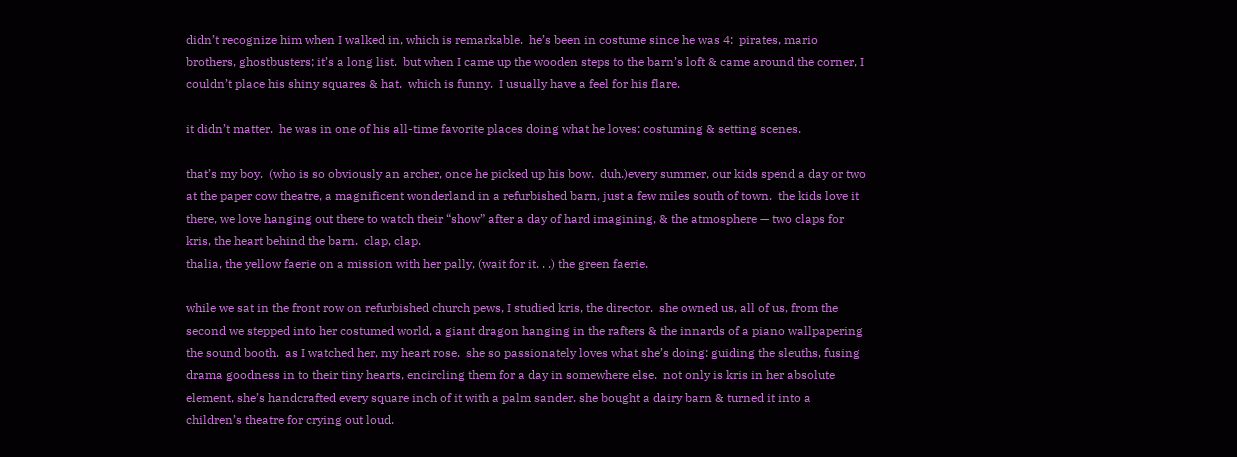didn’t recognize him when I walked in, which is remarkable.  he’s been in costume since he was 4:  pirates, mario brothers, ghostbusters; it’s a long list.  but when I came up the wooden steps to the barn’s loft & came around the corner, I couldn’t place his shiny squares & hat.  which is funny.  I usually have a feel for his flare.

it didn’t matter.  he was in one of his all-time favorite places doing what he loves: costuming & setting scenes.

that’s my boy.  (who is so obviously an archer, once he picked up his bow.  duh.)every summer, our kids spend a day or two at the paper cow theatre, a magnificent wonderland in a refurbished barn, just a few miles south of town.  the kids love it there, we love hanging out there to watch their “show” after a day of hard imagining, & the atmosphere — two claps for kris, the heart behind the barn.  clap, clap.
thalia, the yellow faerie on a mission with her pally, (wait for it. . .) the green faerie.

while we sat in the front row on refurbished church pews, I studied kris, the director.  she owned us, all of us, from the second we stepped into her costumed world, a giant dragon hanging in the rafters & the innards of a piano wallpapering the sound booth.  as I watched her, my heart rose.  she so passionately loves what she’s doing: guiding the sleuths, fusing drama goodness in to their tiny hearts, encircling them for a day in somewhere else.  not only is kris in her absolute element, she’s handcrafted every square inch of it with a palm sander. she bought a dairy barn & turned it into a children’s theatre for crying out loud.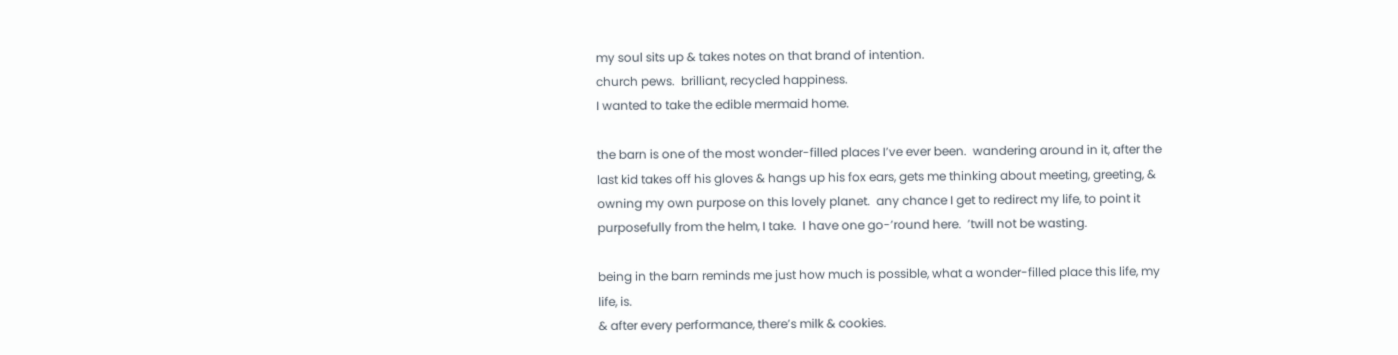my soul sits up & takes notes on that brand of intention.
church pews.  brilliant, recycled happiness.
I wanted to take the edible mermaid home.

the barn is one of the most wonder-filled places I’ve ever been.  wandering around in it, after the last kid takes off his gloves & hangs up his fox ears, gets me thinking about meeting, greeting, & owning my own purpose on this lovely planet.  any chance I get to redirect my life, to point it purposefully from the helm, I take.  I have one go-’round here.  ’twill not be wasting.

being in the barn reminds me just how much is possible, what a wonder-filled place this life, my life, is.
& after every performance, there’s milk & cookies.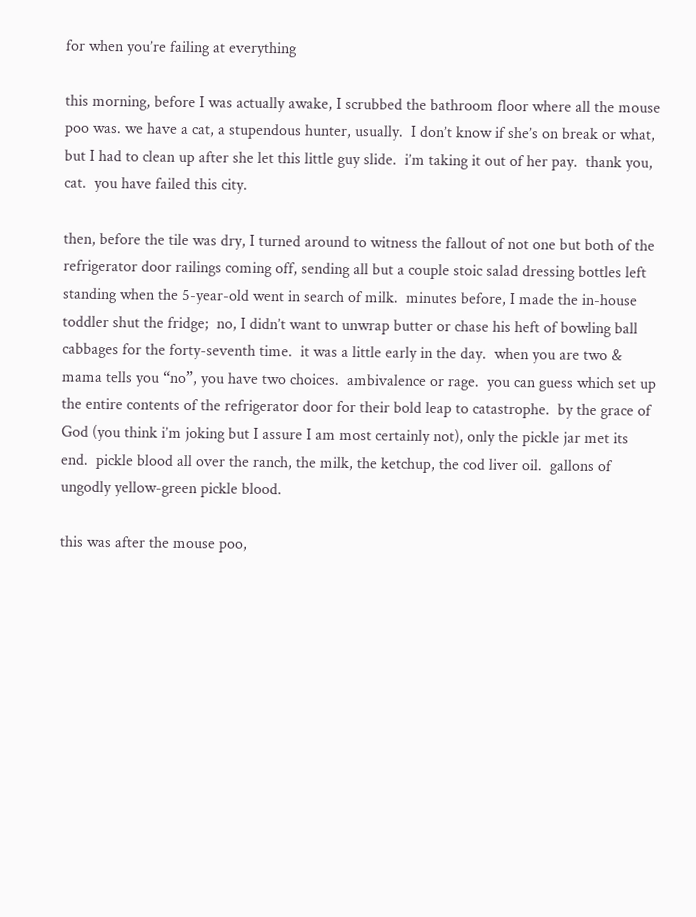for when you’re failing at everything

this morning, before I was actually awake, I scrubbed the bathroom floor where all the mouse poo was. we have a cat, a stupendous hunter, usually.  I don’t know if she’s on break or what, but I had to clean up after she let this little guy slide.  i’m taking it out of her pay.  thank you, cat.  you have failed this city.

then, before the tile was dry, I turned around to witness the fallout of not one but both of the refrigerator door railings coming off, sending all but a couple stoic salad dressing bottles left standing when the 5-year-old went in search of milk.  minutes before, I made the in-house toddler shut the fridge;  no, I didn’t want to unwrap butter or chase his heft of bowling ball cabbages for the forty-seventh time.  it was a little early in the day.  when you are two & mama tells you “no”, you have two choices.  ambivalence or rage.  you can guess which set up the entire contents of the refrigerator door for their bold leap to catastrophe.  by the grace of God (you think i’m joking but I assure I am most certainly not), only the pickle jar met its end.  pickle blood all over the ranch, the milk, the ketchup, the cod liver oil.  gallons of ungodly yellow-green pickle blood.

this was after the mouse poo,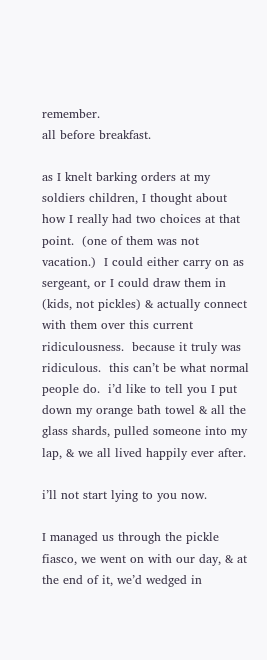remember.
all before breakfast.

as I knelt barking orders at my soldiers children, I thought about how I really had two choices at that point.  (one of them was not vacation.)  I could either carry on as sergeant, or I could draw them in (kids, not pickles) & actually connect with them over this current ridiculousness.  because it truly was ridiculous.  this can’t be what normal people do.  i’d like to tell you I put down my orange bath towel & all the glass shards, pulled someone into my lap, & we all lived happily ever after.

i’ll not start lying to you now.

I managed us through the pickle fiasco, we went on with our day, & at the end of it, we’d wedged in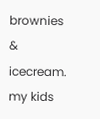brownies & icecream.  my kids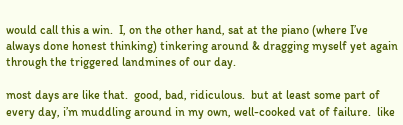would call this a win.  I, on the other hand, sat at the piano (where I’ve always done honest thinking) tinkering around & dragging myself yet again through the triggered landmines of our day.

most days are like that.  good, bad, ridiculous.  but at least some part of every day, i’m muddling around in my own, well-cooked vat of failure.  like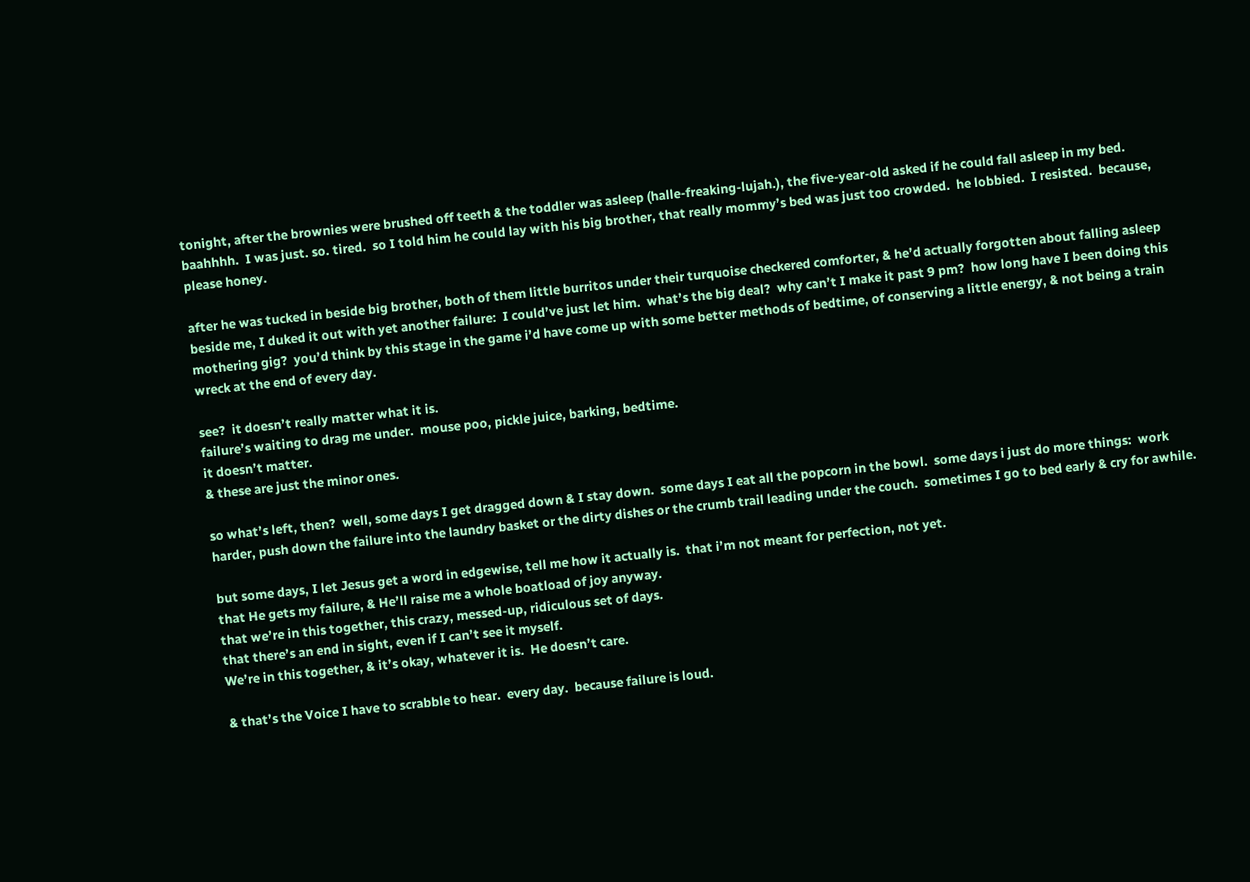tonight, after the brownies were brushed off teeth & the toddler was asleep (halle-freaking-lujah.), the five-year-old asked if he could fall asleep in my bed.  baahhhh.  I was just. so. tired.  so I told him he could lay with his big brother, that really mommy’s bed was just too crowded.  he lobbied.  I resisted.  because, please honey.

after he was tucked in beside big brother, both of them little burritos under their turquoise checkered comforter, & he’d actually forgotten about falling asleep beside me, I duked it out with yet another failure:  I could’ve just let him.  what’s the big deal?  why can’t I make it past 9 pm?  how long have I been doing this mothering gig?  you’d think by this stage in the game i’d have come up with some better methods of bedtime, of conserving a little energy, & not being a train wreck at the end of every day.

see?  it doesn’t really matter what it is.
failure’s waiting to drag me under.  mouse poo, pickle juice, barking, bedtime.
it doesn’t matter.
& these are just the minor ones.

so what’s left, then?  well, some days I get dragged down & I stay down.  some days I eat all the popcorn in the bowl.  some days i just do more things:  work harder, push down the failure into the laundry basket or the dirty dishes or the crumb trail leading under the couch.  sometimes I go to bed early & cry for awhile.

but some days, I let Jesus get a word in edgewise, tell me how it actually is.  that i’m not meant for perfection, not yet.
that He gets my failure, & He’ll raise me a whole boatload of joy anyway.
that we’re in this together, this crazy, messed-up, ridiculous set of days.
that there’s an end in sight, even if I can’t see it myself.
We’re in this together, & it’s okay, whatever it is.  He doesn’t care.

& that’s the Voice I have to scrabble to hear.  every day.  because failure is loud.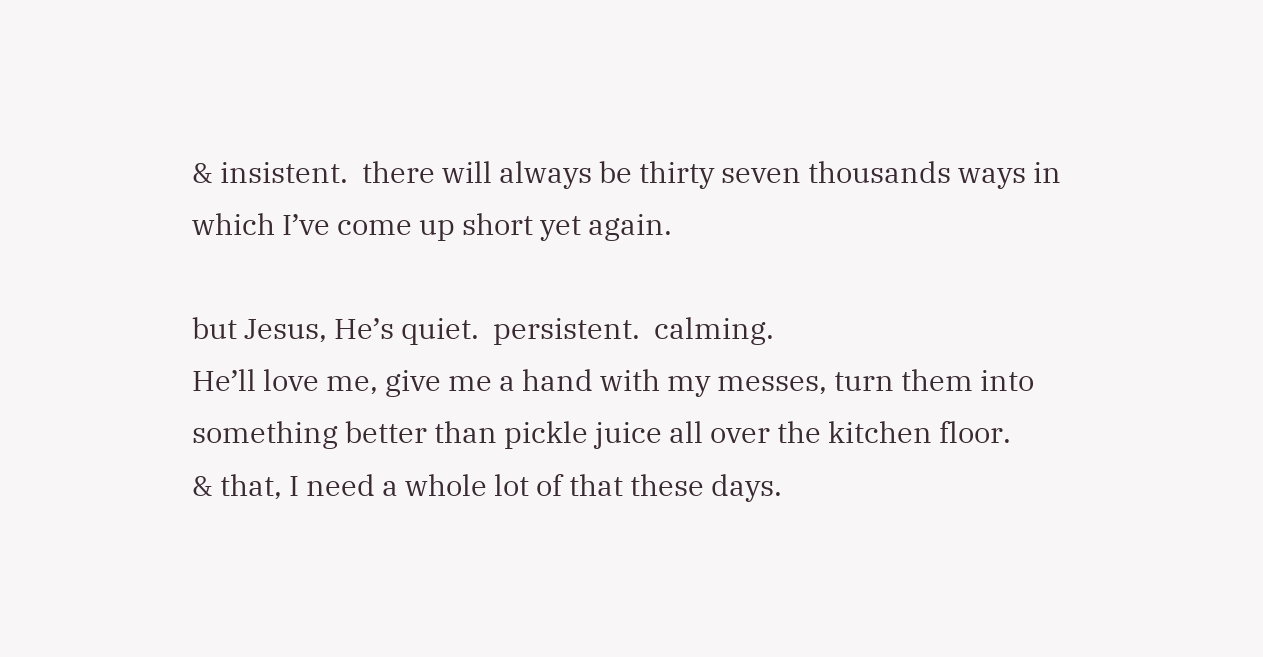& insistent.  there will always be thirty seven thousands ways in which I’ve come up short yet again.

but Jesus, He’s quiet.  persistent.  calming.
He’ll love me, give me a hand with my messes, turn them into something better than pickle juice all over the kitchen floor.
& that, I need a whole lot of that these days.